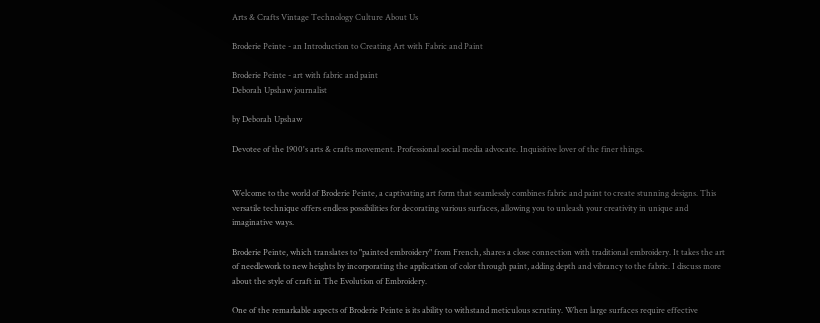Arts & Crafts Vintage Technology Culture About Us

Broderie Peinte - an Introduction to Creating Art with Fabric and Paint

Broderie Peinte - art with fabric and paint
Deborah Upshaw journalist

by Deborah Upshaw

Devotee of the 1900's arts & crafts movement. Professional social media advocate. Inquisitive lover of the finer things.


Welcome to the world of Broderie Peinte, a captivating art form that seamlessly combines fabric and paint to create stunning designs. This versatile technique offers endless possibilities for decorating various surfaces, allowing you to unleash your creativity in unique and imaginative ways.

Broderie Peinte, which translates to "painted embroidery" from French, shares a close connection with traditional embroidery. It takes the art of needlework to new heights by incorporating the application of color through paint, adding depth and vibrancy to the fabric. I discuss more about the style of craft in The Evolution of Embroidery.

One of the remarkable aspects of Broderie Peinte is its ability to withstand meticulous scrutiny. When large surfaces require effective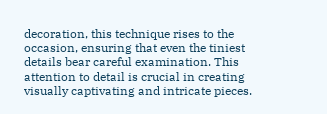decoration, this technique rises to the occasion, ensuring that even the tiniest details bear careful examination. This attention to detail is crucial in creating visually captivating and intricate pieces.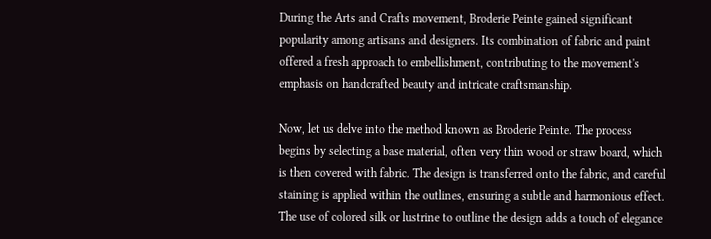During the Arts and Crafts movement, Broderie Peinte gained significant popularity among artisans and designers. Its combination of fabric and paint offered a fresh approach to embellishment, contributing to the movement's emphasis on handcrafted beauty and intricate craftsmanship.

Now, let us delve into the method known as Broderie Peinte. The process begins by selecting a base material, often very thin wood or straw board, which is then covered with fabric. The design is transferred onto the fabric, and careful staining is applied within the outlines, ensuring a subtle and harmonious effect. The use of colored silk or lustrine to outline the design adds a touch of elegance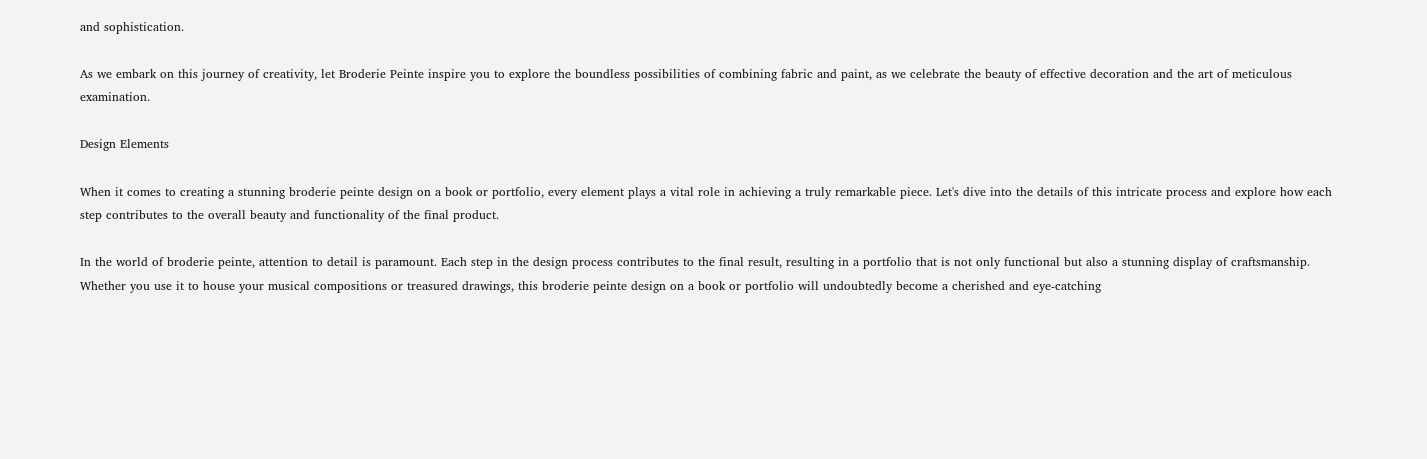and sophistication.

As we embark on this journey of creativity, let Broderie Peinte inspire you to explore the boundless possibilities of combining fabric and paint, as we celebrate the beauty of effective decoration and the art of meticulous examination.

Design Elements

When it comes to creating a stunning broderie peinte design on a book or portfolio, every element plays a vital role in achieving a truly remarkable piece. Let's dive into the details of this intricate process and explore how each step contributes to the overall beauty and functionality of the final product.

In the world of broderie peinte, attention to detail is paramount. Each step in the design process contributes to the final result, resulting in a portfolio that is not only functional but also a stunning display of craftsmanship. Whether you use it to house your musical compositions or treasured drawings, this broderie peinte design on a book or portfolio will undoubtedly become a cherished and eye-catching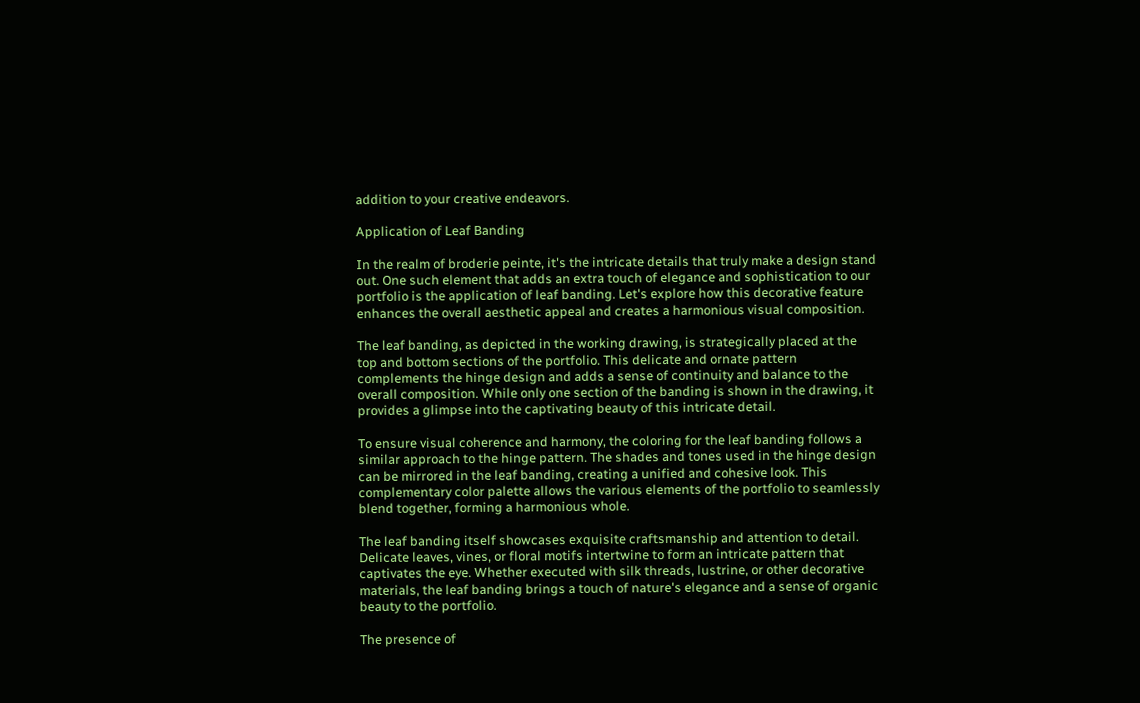addition to your creative endeavors.

Application of Leaf Banding

In the realm of broderie peinte, it's the intricate details that truly make a design stand out. One such element that adds an extra touch of elegance and sophistication to our portfolio is the application of leaf banding. Let's explore how this decorative feature enhances the overall aesthetic appeal and creates a harmonious visual composition.

The leaf banding, as depicted in the working drawing, is strategically placed at the top and bottom sections of the portfolio. This delicate and ornate pattern complements the hinge design and adds a sense of continuity and balance to the overall composition. While only one section of the banding is shown in the drawing, it provides a glimpse into the captivating beauty of this intricate detail.

To ensure visual coherence and harmony, the coloring for the leaf banding follows a similar approach to the hinge pattern. The shades and tones used in the hinge design can be mirrored in the leaf banding, creating a unified and cohesive look. This complementary color palette allows the various elements of the portfolio to seamlessly blend together, forming a harmonious whole.

The leaf banding itself showcases exquisite craftsmanship and attention to detail. Delicate leaves, vines, or floral motifs intertwine to form an intricate pattern that captivates the eye. Whether executed with silk threads, lustrine, or other decorative materials, the leaf banding brings a touch of nature's elegance and a sense of organic beauty to the portfolio.

The presence of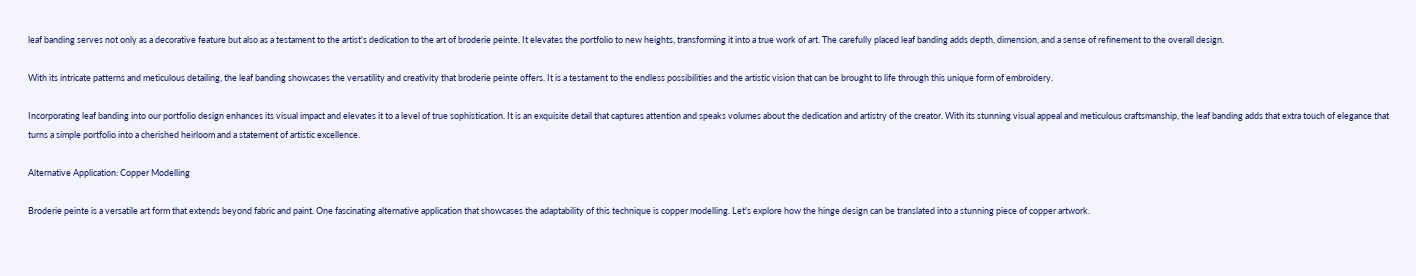leaf banding serves not only as a decorative feature but also as a testament to the artist's dedication to the art of broderie peinte. It elevates the portfolio to new heights, transforming it into a true work of art. The carefully placed leaf banding adds depth, dimension, and a sense of refinement to the overall design.

With its intricate patterns and meticulous detailing, the leaf banding showcases the versatility and creativity that broderie peinte offers. It is a testament to the endless possibilities and the artistic vision that can be brought to life through this unique form of embroidery.

Incorporating leaf banding into our portfolio design enhances its visual impact and elevates it to a level of true sophistication. It is an exquisite detail that captures attention and speaks volumes about the dedication and artistry of the creator. With its stunning visual appeal and meticulous craftsmanship, the leaf banding adds that extra touch of elegance that turns a simple portfolio into a cherished heirloom and a statement of artistic excellence.

Alternative Application: Copper Modelling

Broderie peinte is a versatile art form that extends beyond fabric and paint. One fascinating alternative application that showcases the adaptability of this technique is copper modelling. Let's explore how the hinge design can be translated into a stunning piece of copper artwork.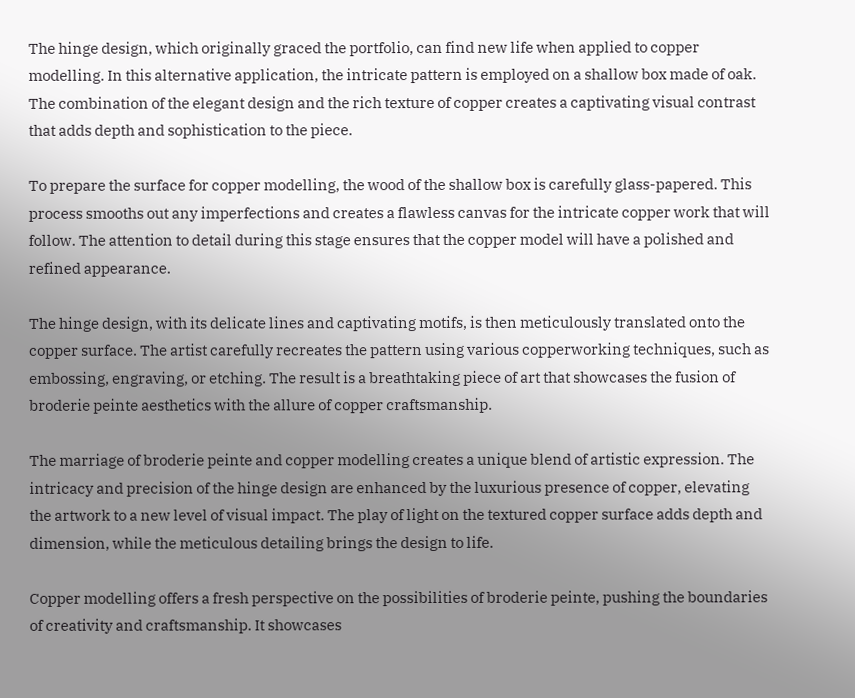The hinge design, which originally graced the portfolio, can find new life when applied to copper modelling. In this alternative application, the intricate pattern is employed on a shallow box made of oak. The combination of the elegant design and the rich texture of copper creates a captivating visual contrast that adds depth and sophistication to the piece.

To prepare the surface for copper modelling, the wood of the shallow box is carefully glass-papered. This process smooths out any imperfections and creates a flawless canvas for the intricate copper work that will follow. The attention to detail during this stage ensures that the copper model will have a polished and refined appearance.

The hinge design, with its delicate lines and captivating motifs, is then meticulously translated onto the copper surface. The artist carefully recreates the pattern using various copperworking techniques, such as embossing, engraving, or etching. The result is a breathtaking piece of art that showcases the fusion of broderie peinte aesthetics with the allure of copper craftsmanship.

The marriage of broderie peinte and copper modelling creates a unique blend of artistic expression. The intricacy and precision of the hinge design are enhanced by the luxurious presence of copper, elevating the artwork to a new level of visual impact. The play of light on the textured copper surface adds depth and dimension, while the meticulous detailing brings the design to life.

Copper modelling offers a fresh perspective on the possibilities of broderie peinte, pushing the boundaries of creativity and craftsmanship. It showcases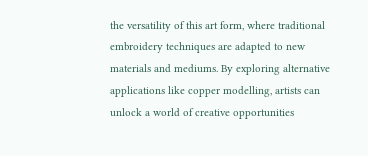the versatility of this art form, where traditional embroidery techniques are adapted to new materials and mediums. By exploring alternative applications like copper modelling, artists can unlock a world of creative opportunities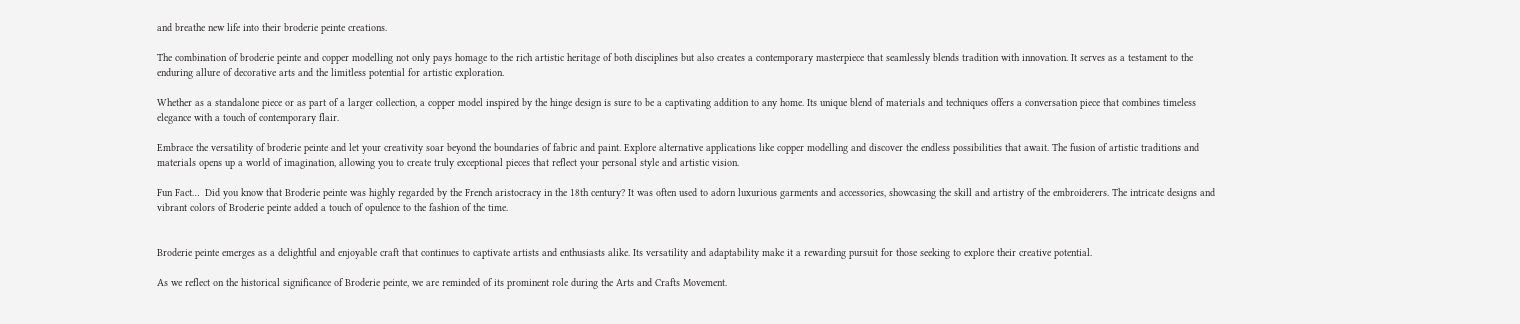and breathe new life into their broderie peinte creations.

The combination of broderie peinte and copper modelling not only pays homage to the rich artistic heritage of both disciplines but also creates a contemporary masterpiece that seamlessly blends tradition with innovation. It serves as a testament to the enduring allure of decorative arts and the limitless potential for artistic exploration.

Whether as a standalone piece or as part of a larger collection, a copper model inspired by the hinge design is sure to be a captivating addition to any home. Its unique blend of materials and techniques offers a conversation piece that combines timeless elegance with a touch of contemporary flair.

Embrace the versatility of broderie peinte and let your creativity soar beyond the boundaries of fabric and paint. Explore alternative applications like copper modelling and discover the endless possibilities that await. The fusion of artistic traditions and materials opens up a world of imagination, allowing you to create truly exceptional pieces that reflect your personal style and artistic vision.

Fun Fact…  Did you know that Broderie peinte was highly regarded by the French aristocracy in the 18th century? It was often used to adorn luxurious garments and accessories, showcasing the skill and artistry of the embroiderers. The intricate designs and vibrant colors of Broderie peinte added a touch of opulence to the fashion of the time.


Broderie peinte emerges as a delightful and enjoyable craft that continues to captivate artists and enthusiasts alike. Its versatility and adaptability make it a rewarding pursuit for those seeking to explore their creative potential.

As we reflect on the historical significance of Broderie peinte, we are reminded of its prominent role during the Arts and Crafts Movement.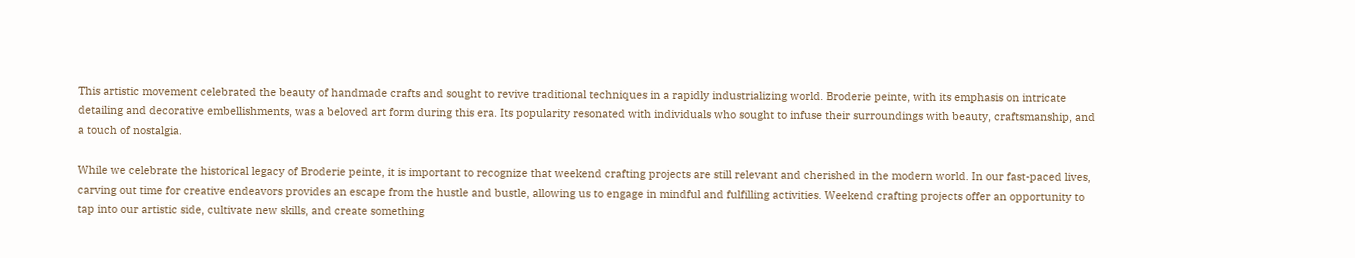This artistic movement celebrated the beauty of handmade crafts and sought to revive traditional techniques in a rapidly industrializing world. Broderie peinte, with its emphasis on intricate detailing and decorative embellishments, was a beloved art form during this era. Its popularity resonated with individuals who sought to infuse their surroundings with beauty, craftsmanship, and a touch of nostalgia.

While we celebrate the historical legacy of Broderie peinte, it is important to recognize that weekend crafting projects are still relevant and cherished in the modern world. In our fast-paced lives, carving out time for creative endeavors provides an escape from the hustle and bustle, allowing us to engage in mindful and fulfilling activities. Weekend crafting projects offer an opportunity to tap into our artistic side, cultivate new skills, and create something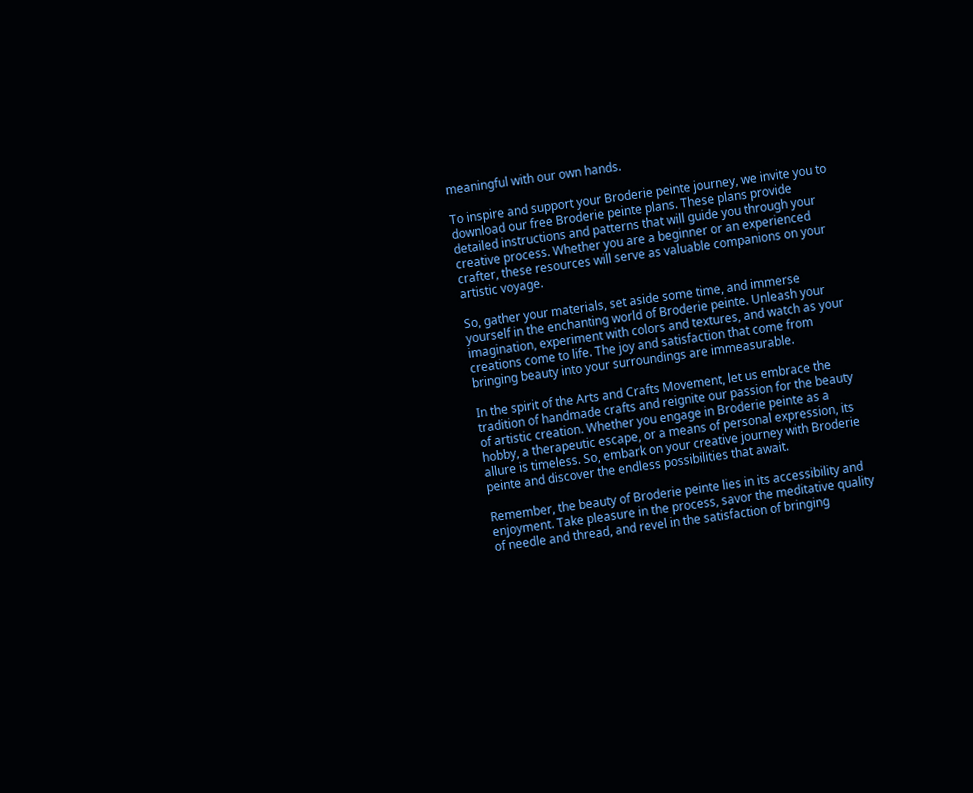meaningful with our own hands.

To inspire and support your Broderie peinte journey, we invite you to download our free Broderie peinte plans. These plans provide detailed instructions and patterns that will guide you through your creative process. Whether you are a beginner or an experienced crafter, these resources will serve as valuable companions on your artistic voyage.

So, gather your materials, set aside some time, and immerse yourself in the enchanting world of Broderie peinte. Unleash your imagination, experiment with colors and textures, and watch as your creations come to life. The joy and satisfaction that come from bringing beauty into your surroundings are immeasurable.

In the spirit of the Arts and Crafts Movement, let us embrace the tradition of handmade crafts and reignite our passion for the beauty of artistic creation. Whether you engage in Broderie peinte as a hobby, a therapeutic escape, or a means of personal expression, its allure is timeless. So, embark on your creative journey with Broderie peinte and discover the endless possibilities that await.

Remember, the beauty of Broderie peinte lies in its accessibility and enjoyment. Take pleasure in the process, savor the meditative quality of needle and thread, and revel in the satisfaction of bringing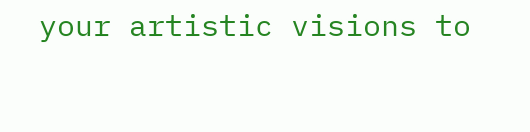your artistic visions to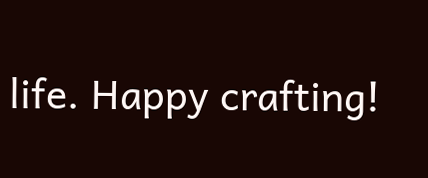life. Happy crafting!